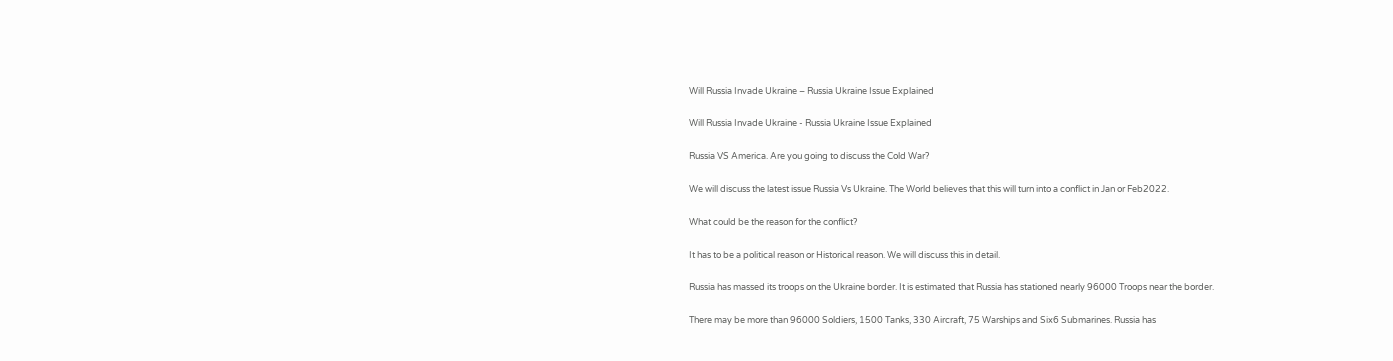Will Russia Invade Ukraine – Russia Ukraine Issue Explained

Will Russia Invade Ukraine - Russia Ukraine Issue Explained

Russia VS America. Are you going to discuss the Cold War?

We will discuss the latest issue Russia Vs Ukraine. The World believes that this will turn into a conflict in Jan or Feb2022.

What could be the reason for the conflict?

It has to be a political reason or Historical reason. We will discuss this in detail.

Russia has massed its troops on the Ukraine border. It is estimated that Russia has stationed nearly 96000 Troops near the border.

There may be more than 96000 Soldiers, 1500 Tanks, 330 Aircraft, 75 Warships and Six6 Submarines. Russia has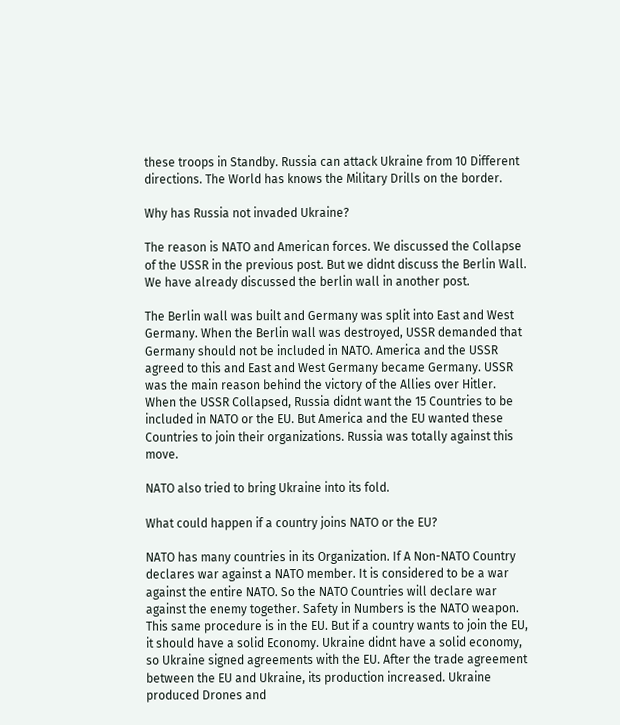these troops in Standby. Russia can attack Ukraine from 10 Different directions. The World has knows the Military Drills on the border.

Why has Russia not invaded Ukraine?

The reason is NATO and American forces. We discussed the Collapse of the USSR in the previous post. But we didnt discuss the Berlin Wall. We have already discussed the berlin wall in another post.

The Berlin wall was built and Germany was split into East and West Germany. When the Berlin wall was destroyed, USSR demanded that Germany should not be included in NATO. America and the USSR agreed to this and East and West Germany became Germany. USSR was the main reason behind the victory of the Allies over Hitler. When the USSR Collapsed, Russia didnt want the 15 Countries to be included in NATO or the EU. But America and the EU wanted these Countries to join their organizations. Russia was totally against this move.

NATO also tried to bring Ukraine into its fold.

What could happen if a country joins NATO or the EU?

NATO has many countries in its Organization. If A Non-NATO Country declares war against a NATO member. It is considered to be a war against the entire NATO. So the NATO Countries will declare war against the enemy together. Safety in Numbers is the NATO weapon. This same procedure is in the EU. But if a country wants to join the EU, it should have a solid Economy. Ukraine didnt have a solid economy, so Ukraine signed agreements with the EU. After the trade agreement between the EU and Ukraine, its production increased. Ukraine produced Drones and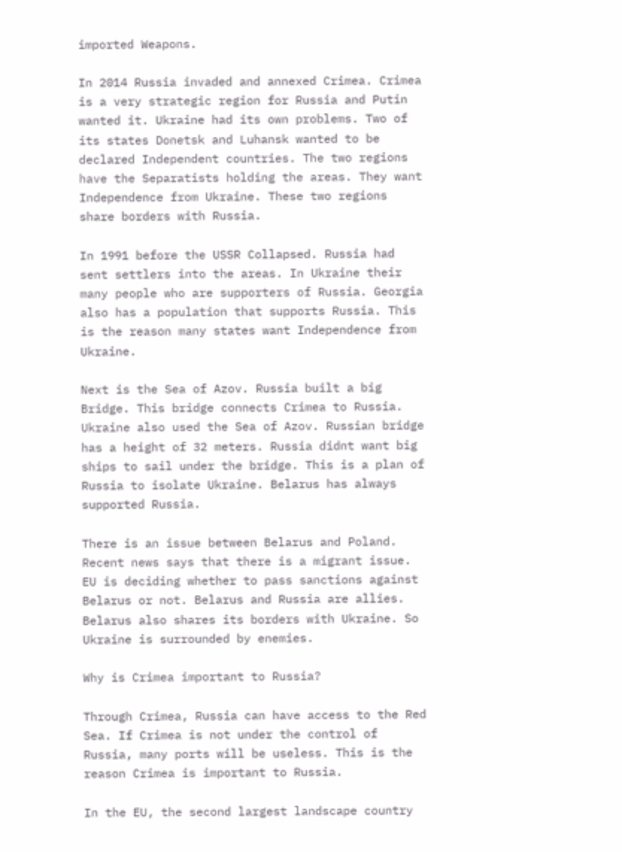imported Weapons.

In 2014 Russia invaded and annexed Crimea. Crimea is a very strategic region for Russia and Putin wanted it. Ukraine had its own problems. Two of its states Donetsk and Luhansk wanted to be declared Independent countries. The two regions have the Separatists holding the areas. They want Independence from Ukraine. These two regions share borders with Russia.

In 1991 before the USSR Collapsed. Russia had sent settlers into the areas. In Ukraine their many people who are supporters of Russia. Georgia also has a population that supports Russia. This is the reason many states want Independence from Ukraine.

Next is the Sea of Azov. Russia built a big Bridge. This bridge connects Crimea to Russia. Ukraine also used the Sea of Azov. Russian bridge has a height of 32 meters. Russia didnt want big ships to sail under the bridge. This is a plan of Russia to isolate Ukraine. Belarus has always supported Russia.

There is an issue between Belarus and Poland. Recent news says that there is a migrant issue. EU is deciding whether to pass sanctions against Belarus or not. Belarus and Russia are allies. Belarus also shares its borders with Ukraine. So Ukraine is surrounded by enemies.

Why is Crimea important to Russia?

Through Crimea, Russia can have access to the Red Sea. If Crimea is not under the control of Russia, many ports will be useless. This is the reason Crimea is important to Russia.

In the EU, the second largest landscape country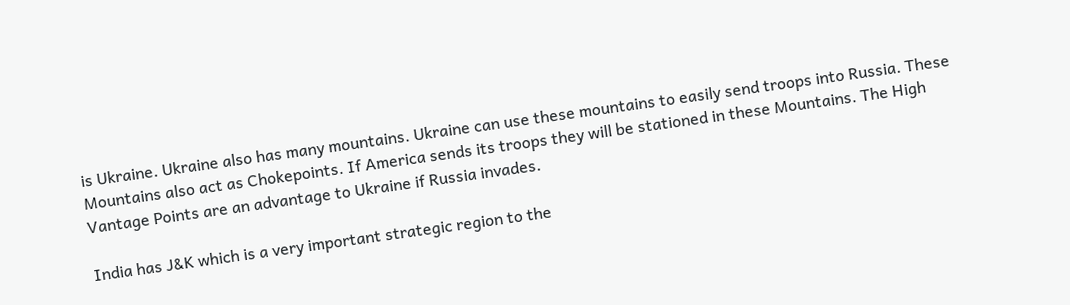is Ukraine. Ukraine also has many mountains. Ukraine can use these mountains to easily send troops into Russia. These Mountains also act as Chokepoints. If America sends its troops they will be stationed in these Mountains. The High Vantage Points are an advantage to Ukraine if Russia invades.

India has J&K which is a very important strategic region to the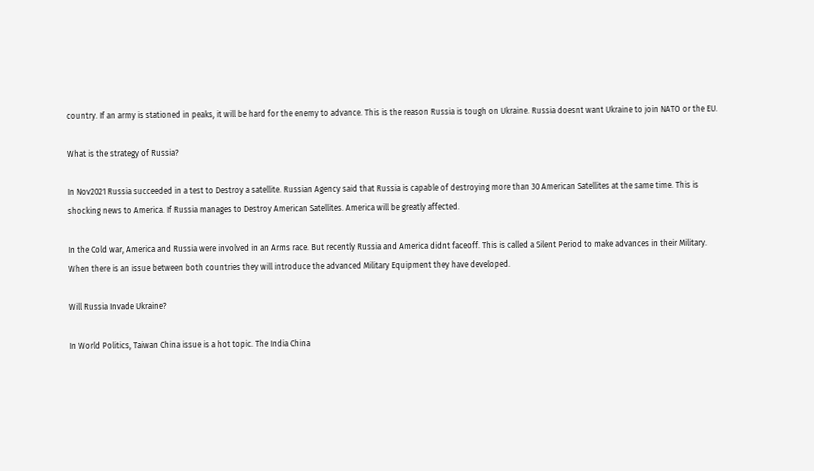country. If an army is stationed in peaks, it will be hard for the enemy to advance. This is the reason Russia is tough on Ukraine. Russia doesnt want Ukraine to join NATO or the EU.

What is the strategy of Russia?

In Nov2021 Russia succeeded in a test to Destroy a satellite. Russian Agency said that Russia is capable of destroying more than 30 American Satellites at the same time. This is shocking news to America. If Russia manages to Destroy American Satellites. America will be greatly affected.

In the Cold war, America and Russia were involved in an Arms race. But recently Russia and America didnt faceoff. This is called a Silent Period to make advances in their Military. When there is an issue between both countries they will introduce the advanced Military Equipment they have developed.

Will Russia Invade Ukraine?

In World Politics, Taiwan China issue is a hot topic. The India China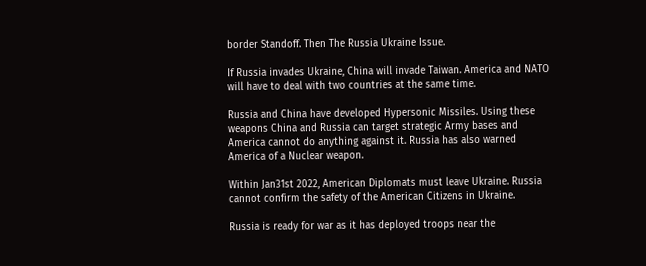border Standoff. Then The Russia Ukraine Issue.

If Russia invades Ukraine, China will invade Taiwan. America and NATO will have to deal with two countries at the same time.

Russia and China have developed Hypersonic Missiles. Using these weapons China and Russia can target strategic Army bases and America cannot do anything against it. Russia has also warned America of a Nuclear weapon.

Within Jan31st 2022, American Diplomats must leave Ukraine. Russia cannot confirm the safety of the American Citizens in Ukraine.

Russia is ready for war as it has deployed troops near the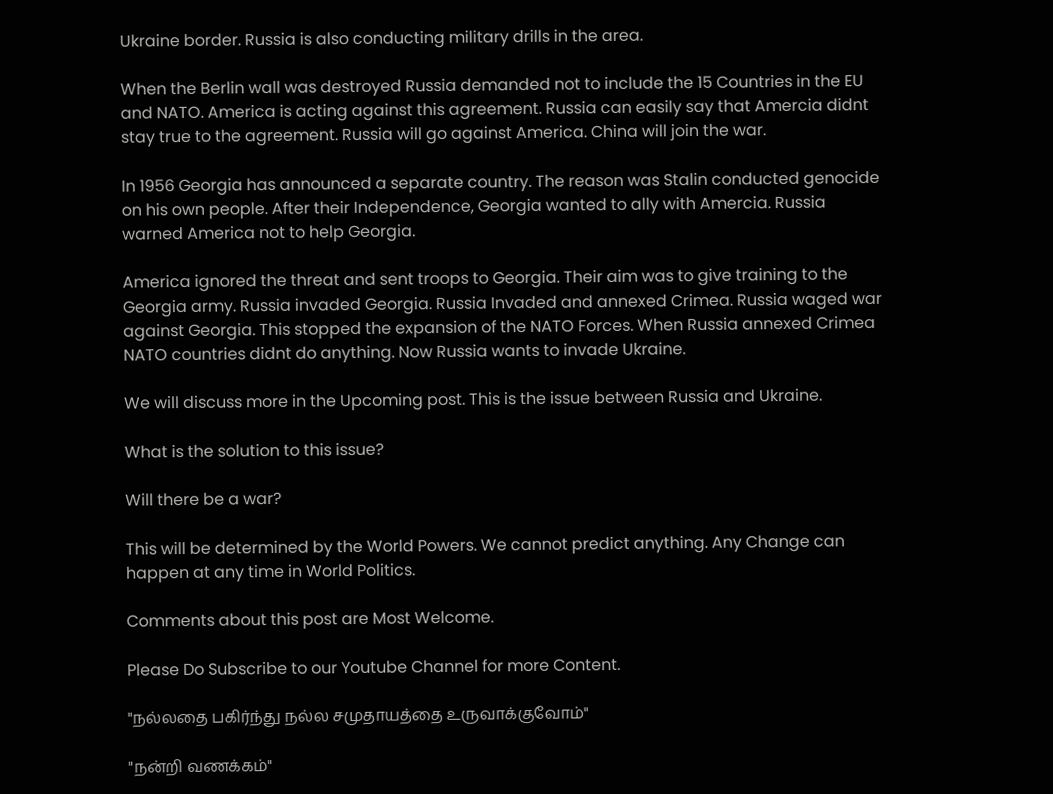Ukraine border. Russia is also conducting military drills in the area.

When the Berlin wall was destroyed Russia demanded not to include the 15 Countries in the EU and NATO. America is acting against this agreement. Russia can easily say that Amercia didnt stay true to the agreement. Russia will go against America. China will join the war.

In 1956 Georgia has announced a separate country. The reason was Stalin conducted genocide on his own people. After their Independence, Georgia wanted to ally with Amercia. Russia warned America not to help Georgia.

America ignored the threat and sent troops to Georgia. Their aim was to give training to the Georgia army. Russia invaded Georgia. Russia Invaded and annexed Crimea. Russia waged war against Georgia. This stopped the expansion of the NATO Forces. When Russia annexed Crimea NATO countries didnt do anything. Now Russia wants to invade Ukraine.

We will discuss more in the Upcoming post. This is the issue between Russia and Ukraine.

What is the solution to this issue?

Will there be a war?

This will be determined by the World Powers. We cannot predict anything. Any Change can happen at any time in World Politics.

Comments about this post are Most Welcome.

Please Do Subscribe to our Youtube Channel for more Content.

"நல்லதை பகிர்ந்து நல்ல சமுதாயத்தை உருவாக்குவோம்"

"நன்றி வணக்கம்"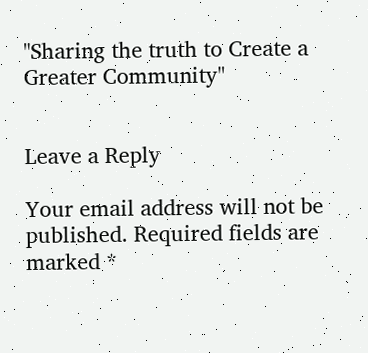"Sharing the truth to Create a Greater Community"


Leave a Reply

Your email address will not be published. Required fields are marked *